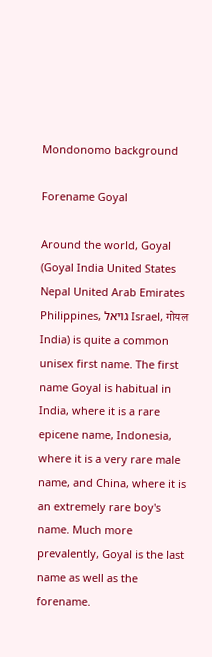Mondonomo background

Forename Goyal

Around the world, Goyal (Goyal India United States Nepal United Arab Emirates Philippines, גויאל Israel, गोयल India) is quite a common unisex first name. The first name Goyal is habitual in India, where it is a rare epicene name, Indonesia, where it is a very rare male name, and China, where it is an extremely rare boy's name. Much more prevalently, Goyal is the last name as well as the forename.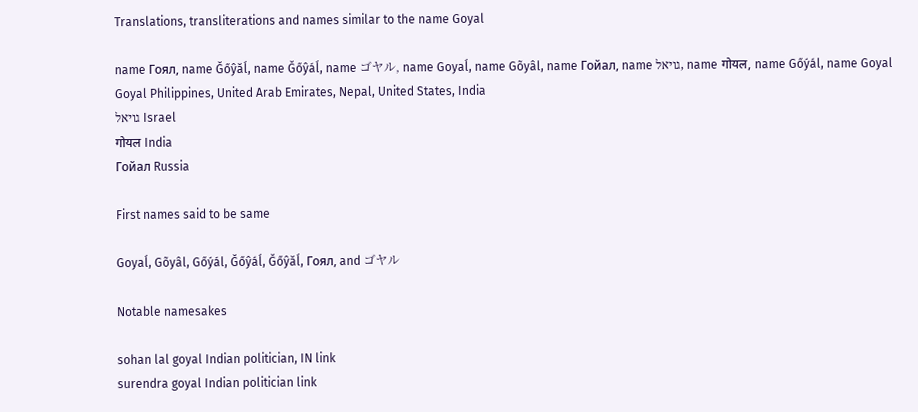Translations, transliterations and names similar to the name Goyal

name Гоял, name Ğőŷăĺ, name Ğőŷáĺ, name ゴヤル, name Goyaĺ, name Gõyâl, name Гойал, name גויאל, name गोयल, name Gőýál, name Goyal
Goyal Philippines, United Arab Emirates, Nepal, United States, India
גויאל Israel
गोयल India
Гойал Russia

First names said to be same

Goyaĺ, Gõyâl, Gőýál, Ğőŷáĺ, Ğőŷăĺ, Гоял, and ゴヤル

Notable namesakes

sohan lal goyal Indian politician, IN link
surendra goyal Indian politician link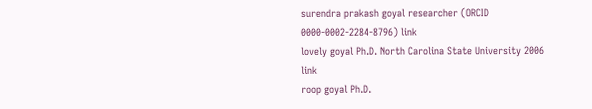surendra prakash goyal researcher (ORCID 0000-0002-2284-8796) link
lovely goyal Ph.D. North Carolina State University 2006 link
roop goyal Ph.D.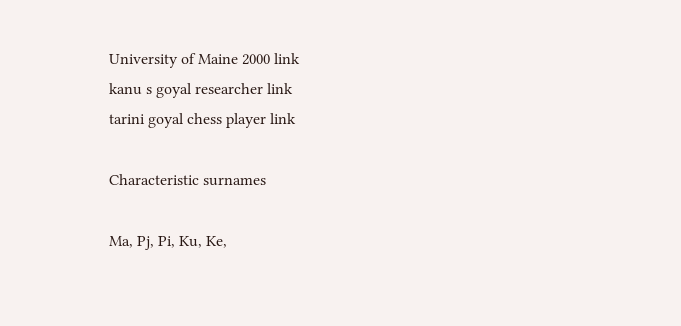University of Maine 2000 link
kanu s goyal researcher link
tarini goyal chess player link

Characteristic surnames

Ma, Pj, Pi, Ku, Ke,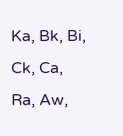Ka, Bk, Bi, Ck, Ca, Ra, Aw,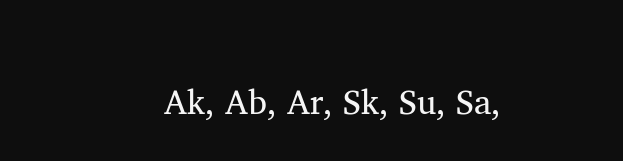Ak, Ab, Ar, Sk, Su, Sa,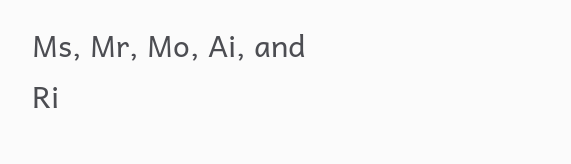Ms, Mr, Mo, Ai, and Ri